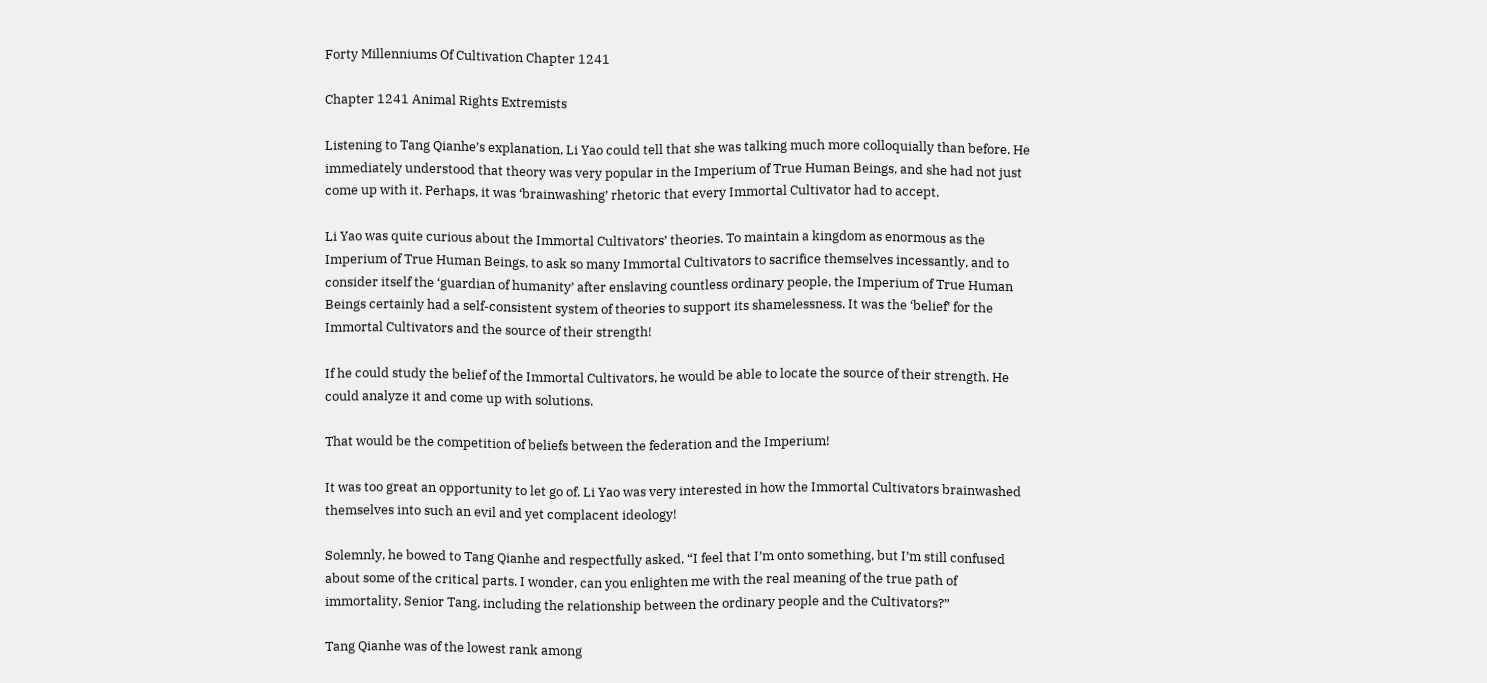Forty Millenniums Of Cultivation Chapter 1241

Chapter 1241 Animal Rights Extremists

Listening to Tang Qianhe’s explanation, Li Yao could tell that she was talking much more colloquially than before. He immediately understood that theory was very popular in the Imperium of True Human Beings, and she had not just come up with it. Perhaps, it was ‘brainwashing’ rhetoric that every Immortal Cultivator had to accept.

Li Yao was quite curious about the Immortal Cultivators’ theories. To maintain a kingdom as enormous as the Imperium of True Human Beings, to ask so many Immortal Cultivators to sacrifice themselves incessantly, and to consider itself the ‘guardian of humanity’ after enslaving countless ordinary people, the Imperium of True Human Beings certainly had a self-consistent system of theories to support its shamelessness. It was the ‘belief’ for the Immortal Cultivators and the source of their strength!

If he could study the belief of the Immortal Cultivators, he would be able to locate the source of their strength. He could analyze it and come up with solutions.

That would be the competition of beliefs between the federation and the Imperium!

It was too great an opportunity to let go of. Li Yao was very interested in how the Immortal Cultivators brainwashed themselves into such an evil and yet complacent ideology!

Solemnly, he bowed to Tang Qianhe and respectfully asked, “I feel that I’m onto something, but I’m still confused about some of the critical parts. I wonder, can you enlighten me with the real meaning of the true path of immortality, Senior Tang, including the relationship between the ordinary people and the Cultivators?”

Tang Qianhe was of the lowest rank among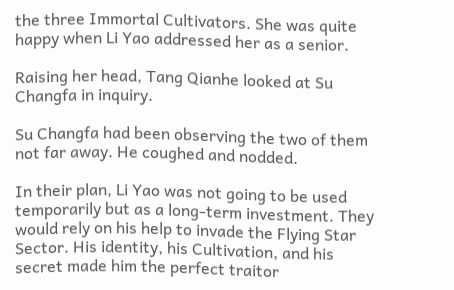the three Immortal Cultivators. She was quite happy when Li Yao addressed her as a senior.

Raising her head, Tang Qianhe looked at Su Changfa in inquiry.

Su Changfa had been observing the two of them not far away. He coughed and nodded.

In their plan, Li Yao was not going to be used temporarily but as a long-term investment. They would rely on his help to invade the Flying Star Sector. His identity, his Cultivation, and his secret made him the perfect traitor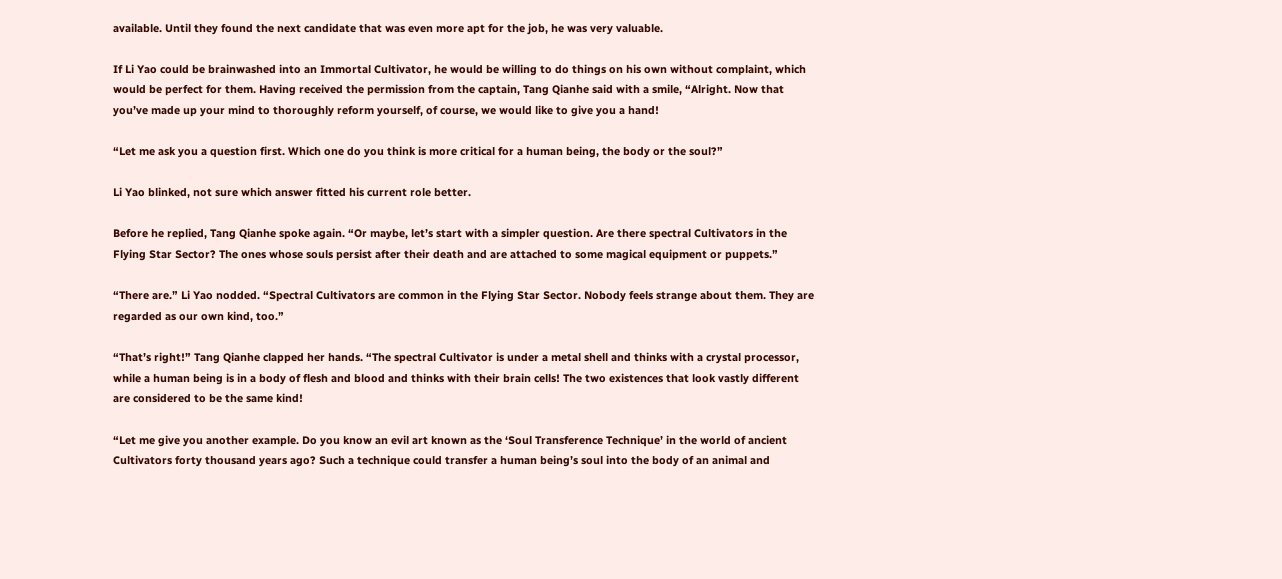available. Until they found the next candidate that was even more apt for the job, he was very valuable.

If Li Yao could be brainwashed into an Immortal Cultivator, he would be willing to do things on his own without complaint, which would be perfect for them. Having received the permission from the captain, Tang Qianhe said with a smile, “Alright. Now that you’ve made up your mind to thoroughly reform yourself, of course, we would like to give you a hand!

“Let me ask you a question first. Which one do you think is more critical for a human being, the body or the soul?”

Li Yao blinked, not sure which answer fitted his current role better.

Before he replied, Tang Qianhe spoke again. “Or maybe, let’s start with a simpler question. Are there spectral Cultivators in the Flying Star Sector? The ones whose souls persist after their death and are attached to some magical equipment or puppets.”

“There are.” Li Yao nodded. “Spectral Cultivators are common in the Flying Star Sector. Nobody feels strange about them. They are regarded as our own kind, too.”

“That’s right!” Tang Qianhe clapped her hands. “The spectral Cultivator is under a metal shell and thinks with a crystal processor, while a human being is in a body of flesh and blood and thinks with their brain cells! The two existences that look vastly different are considered to be the same kind!

“Let me give you another example. Do you know an evil art known as the ‘Soul Transference Technique’ in the world of ancient Cultivators forty thousand years ago? Such a technique could transfer a human being’s soul into the body of an animal and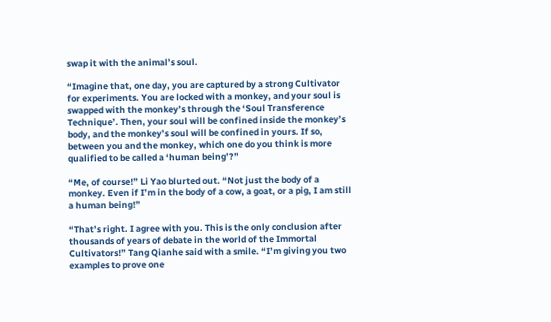swap it with the animal’s soul.

“Imagine that, one day, you are captured by a strong Cultivator for experiments. You are locked with a monkey, and your soul is swapped with the monkey’s through the ‘Soul Transference Technique’. Then, your soul will be confined inside the monkey’s body, and the monkey’s soul will be confined in yours. If so, between you and the monkey, which one do you think is more qualified to be called a ‘human being’?”

“Me, of course!” Li Yao blurted out. “Not just the body of a monkey. Even if I’m in the body of a cow, a goat, or a pig, I am still a human being!”

“That’s right. I agree with you. This is the only conclusion after thousands of years of debate in the world of the Immortal Cultivators!” Tang Qianhe said with a smile. “I’m giving you two examples to prove one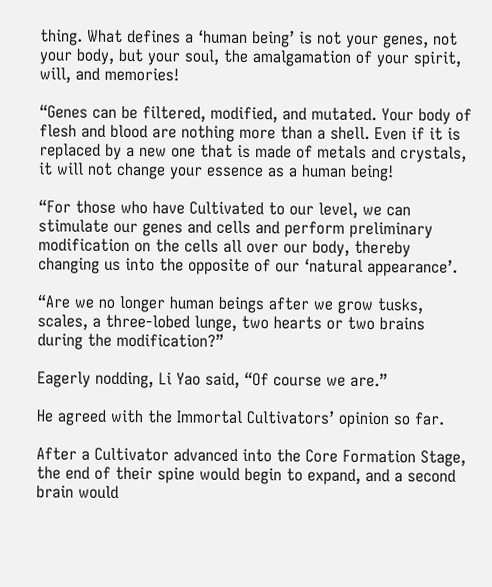thing. What defines a ‘human being’ is not your genes, not your body, but your soul, the amalgamation of your spirit, will, and memories!

“Genes can be filtered, modified, and mutated. Your body of flesh and blood are nothing more than a shell. Even if it is replaced by a new one that is made of metals and crystals, it will not change your essence as a human being!

“For those who have Cultivated to our level, we can stimulate our genes and cells and perform preliminary modification on the cells all over our body, thereby changing us into the opposite of our ‘natural appearance’.

“Are we no longer human beings after we grow tusks, scales, a three-lobed lunge, two hearts or two brains during the modification?”

Eagerly nodding, Li Yao said, “Of course we are.”

He agreed with the Immortal Cultivators’ opinion so far.

After a Cultivator advanced into the Core Formation Stage, the end of their spine would begin to expand, and a second brain would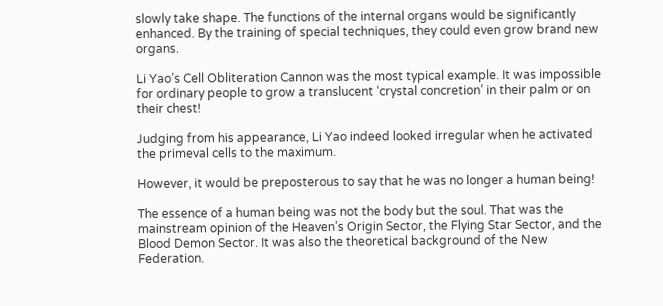slowly take shape. The functions of the internal organs would be significantly enhanced. By the training of special techniques, they could even grow brand new organs.

Li Yao’s Cell Obliteration Cannon was the most typical example. It was impossible for ordinary people to grow a translucent ‘crystal concretion’ in their palm or on their chest!

Judging from his appearance, Li Yao indeed looked irregular when he activated the primeval cells to the maximum.

However, it would be preposterous to say that he was no longer a human being!

The essence of a human being was not the body but the soul. That was the mainstream opinion of the Heaven’s Origin Sector, the Flying Star Sector, and the Blood Demon Sector. It was also the theoretical background of the New Federation.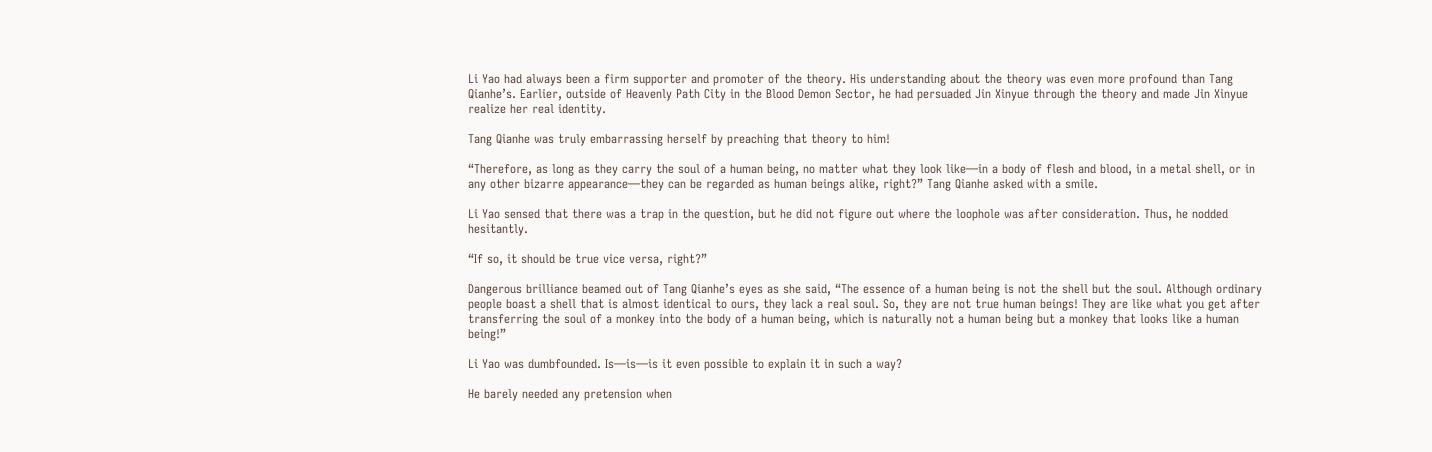Li Yao had always been a firm supporter and promoter of the theory. His understanding about the theory was even more profound than Tang Qianhe’s. Earlier, outside of Heavenly Path City in the Blood Demon Sector, he had persuaded Jin Xinyue through the theory and made Jin Xinyue realize her real identity.

Tang Qianhe was truly embarrassing herself by preaching that theory to him!

“Therefore, as long as they carry the soul of a human being, no matter what they look like—in a body of flesh and blood, in a metal shell, or in any other bizarre appearance—they can be regarded as human beings alike, right?” Tang Qianhe asked with a smile.

Li Yao sensed that there was a trap in the question, but he did not figure out where the loophole was after consideration. Thus, he nodded hesitantly.

“If so, it should be true vice versa, right?”

Dangerous brilliance beamed out of Tang Qianhe’s eyes as she said, “The essence of a human being is not the shell but the soul. Although ordinary people boast a shell that is almost identical to ours, they lack a real soul. So, they are not true human beings! They are like what you get after transferring the soul of a monkey into the body of a human being, which is naturally not a human being but a monkey that looks like a human being!”

Li Yao was dumbfounded. Is—is—is it even possible to explain it in such a way?

He barely needed any pretension when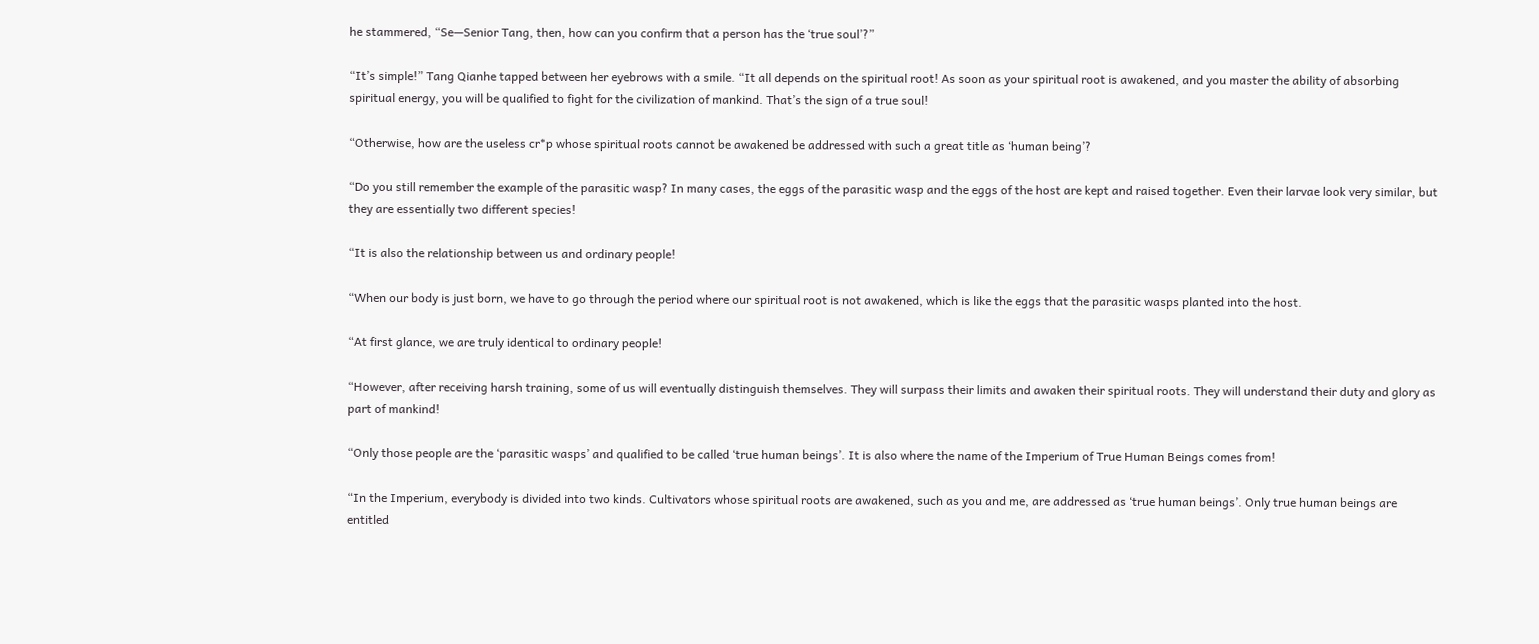he stammered, “Se—Senior Tang, then, how can you confirm that a person has the ‘true soul’?”

“It’s simple!” Tang Qianhe tapped between her eyebrows with a smile. “It all depends on the spiritual root! As soon as your spiritual root is awakened, and you master the ability of absorbing spiritual energy, you will be qualified to fight for the civilization of mankind. That’s the sign of a true soul!

“Otherwise, how are the useless cr*p whose spiritual roots cannot be awakened be addressed with such a great title as ‘human being’?

“Do you still remember the example of the parasitic wasp? In many cases, the eggs of the parasitic wasp and the eggs of the host are kept and raised together. Even their larvae look very similar, but they are essentially two different species!

“It is also the relationship between us and ordinary people!

“When our body is just born, we have to go through the period where our spiritual root is not awakened, which is like the eggs that the parasitic wasps planted into the host.

“At first glance, we are truly identical to ordinary people!

“However, after receiving harsh training, some of us will eventually distinguish themselves. They will surpass their limits and awaken their spiritual roots. They will understand their duty and glory as part of mankind!

“Only those people are the ‘parasitic wasps’ and qualified to be called ‘true human beings’. It is also where the name of the Imperium of True Human Beings comes from!

“In the Imperium, everybody is divided into two kinds. Cultivators whose spiritual roots are awakened, such as you and me, are addressed as ‘true human beings’. Only true human beings are entitled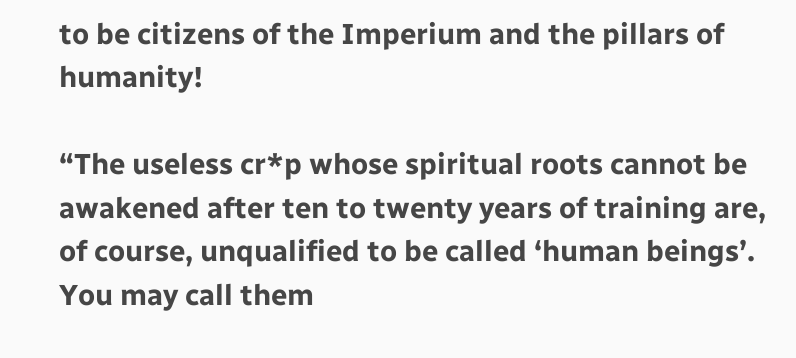to be citizens of the Imperium and the pillars of humanity!

“The useless cr*p whose spiritual roots cannot be awakened after ten to twenty years of training are, of course, unqualified to be called ‘human beings’. You may call them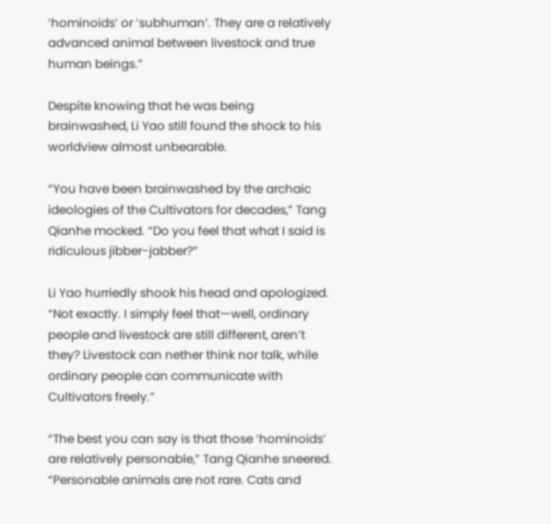‘hominoids’ or ‘subhuman’. They are a relatively advanced animal between livestock and true human beings.”

Despite knowing that he was being brainwashed, Li Yao still found the shock to his worldview almost unbearable.

“You have been brainwashed by the archaic ideologies of the Cultivators for decades,” Tang Qianhe mocked. “Do you feel that what I said is ridiculous jibber-jabber?”

Li Yao hurriedly shook his head and apologized. “Not exactly. I simply feel that—well, ordinary people and livestock are still different, aren’t they? Livestock can nether think nor talk, while ordinary people can communicate with Cultivators freely.”

“The best you can say is that those ‘hominoids’ are relatively personable,” Tang Qianhe sneered. “Personable animals are not rare. Cats and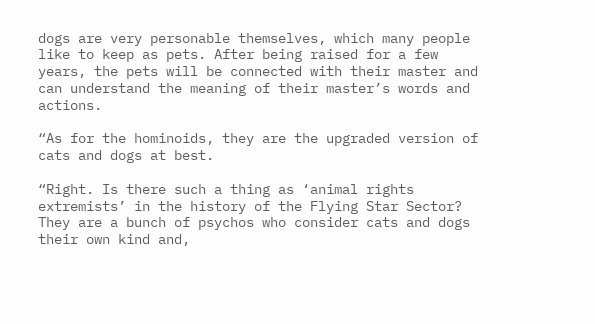dogs are very personable themselves, which many people like to keep as pets. After being raised for a few years, the pets will be connected with their master and can understand the meaning of their master’s words and actions.

“As for the hominoids, they are the upgraded version of cats and dogs at best.

“Right. Is there such a thing as ‘animal rights extremists’ in the history of the Flying Star Sector? They are a bunch of psychos who consider cats and dogs their own kind and,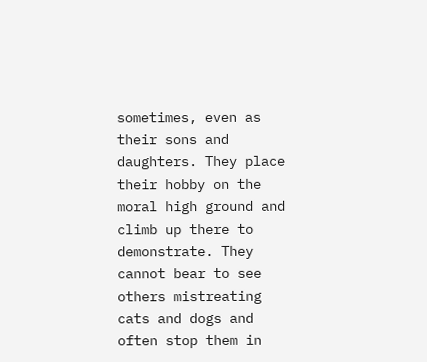sometimes, even as their sons and daughters. They place their hobby on the moral high ground and climb up there to demonstrate. They cannot bear to see others mistreating cats and dogs and often stop them in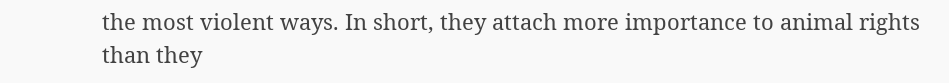the most violent ways. In short, they attach more importance to animal rights than they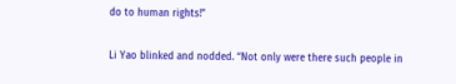do to human rights!”

Li Yao blinked and nodded. “Not only were there such people in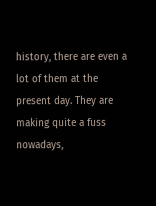history, there are even a lot of them at the present day. They are making quite a fuss nowadays,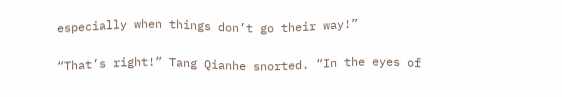especially when things don’t go their way!”

“That’s right!” Tang Qianhe snorted. “In the eyes of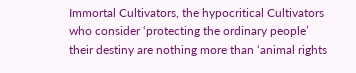Immortal Cultivators, the hypocritical Cultivators who consider ‘protecting the ordinary people’ their destiny are nothing more than ‘animal rights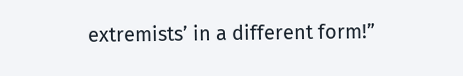extremists’ in a different form!”